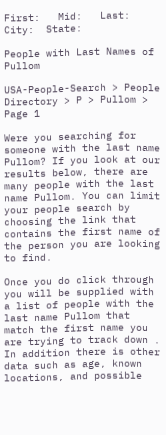First:   Mid:   Last:  City:  State:

People with Last Names of Pullom

USA-People-Search > People Directory > P > Pullom > Page 1

Were you searching for someone with the last name Pullom? If you look at our results below, there are many people with the last name Pullom. You can limit your people search by choosing the link that contains the first name of the person you are looking to find.

Once you do click through you will be supplied with a list of people with the last name Pullom that match the first name you are trying to track down . In addition there is other data such as age, known locations, and possible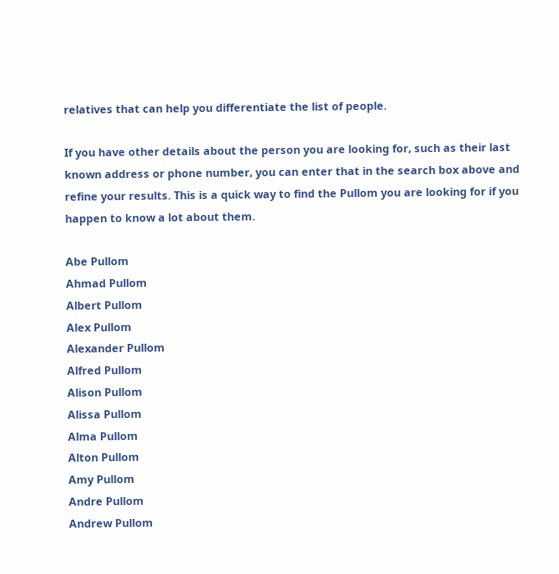relatives that can help you differentiate the list of people.

If you have other details about the person you are looking for, such as their last known address or phone number, you can enter that in the search box above and refine your results. This is a quick way to find the Pullom you are looking for if you happen to know a lot about them.

Abe Pullom
Ahmad Pullom
Albert Pullom
Alex Pullom
Alexander Pullom
Alfred Pullom
Alison Pullom
Alissa Pullom
Alma Pullom
Alton Pullom
Amy Pullom
Andre Pullom
Andrew Pullom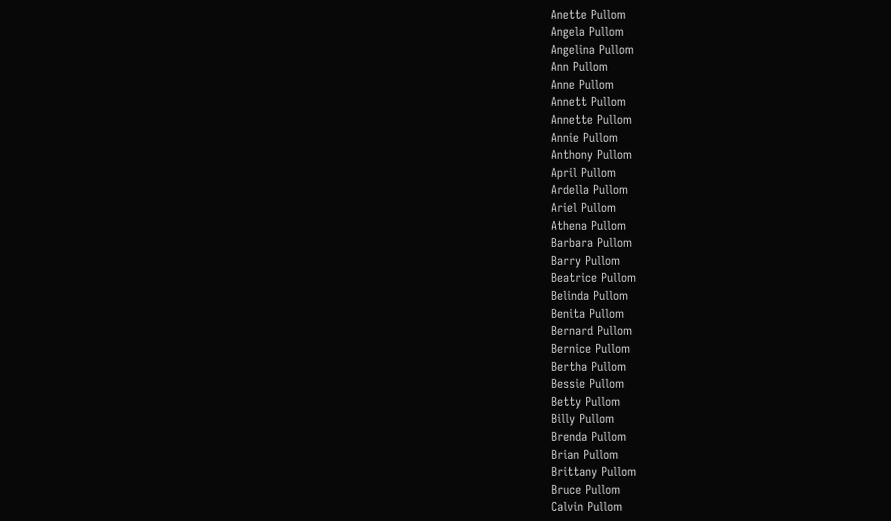Anette Pullom
Angela Pullom
Angelina Pullom
Ann Pullom
Anne Pullom
Annett Pullom
Annette Pullom
Annie Pullom
Anthony Pullom
April Pullom
Ardella Pullom
Ariel Pullom
Athena Pullom
Barbara Pullom
Barry Pullom
Beatrice Pullom
Belinda Pullom
Benita Pullom
Bernard Pullom
Bernice Pullom
Bertha Pullom
Bessie Pullom
Betty Pullom
Billy Pullom
Brenda Pullom
Brian Pullom
Brittany Pullom
Bruce Pullom
Calvin Pullom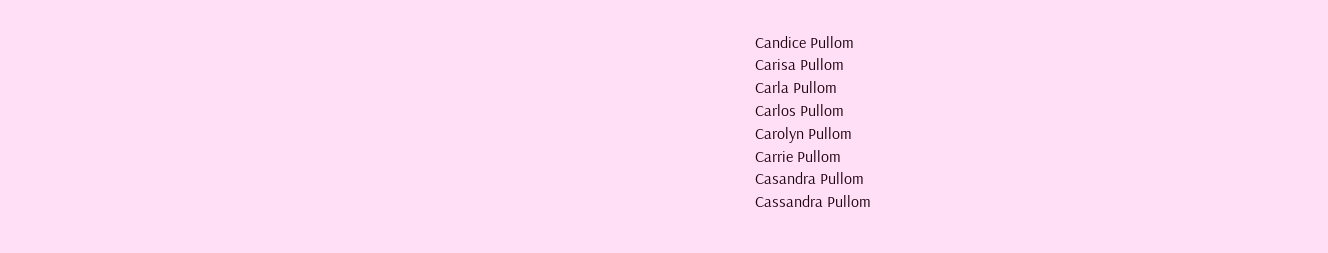Candice Pullom
Carisa Pullom
Carla Pullom
Carlos Pullom
Carolyn Pullom
Carrie Pullom
Casandra Pullom
Cassandra Pullom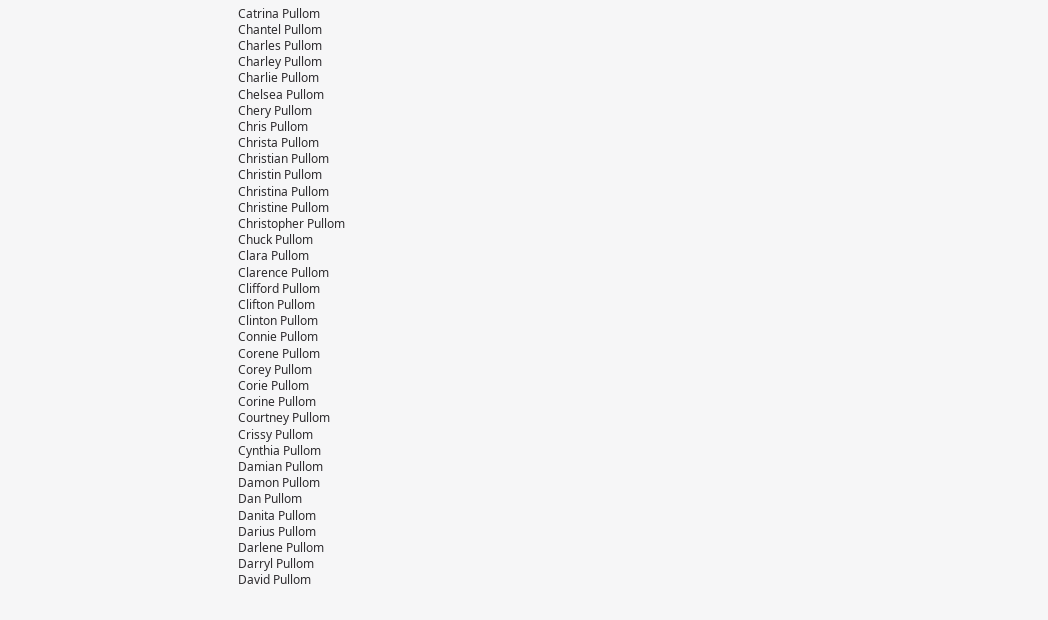Catrina Pullom
Chantel Pullom
Charles Pullom
Charley Pullom
Charlie Pullom
Chelsea Pullom
Chery Pullom
Chris Pullom
Christa Pullom
Christian Pullom
Christin Pullom
Christina Pullom
Christine Pullom
Christopher Pullom
Chuck Pullom
Clara Pullom
Clarence Pullom
Clifford Pullom
Clifton Pullom
Clinton Pullom
Connie Pullom
Corene Pullom
Corey Pullom
Corie Pullom
Corine Pullom
Courtney Pullom
Crissy Pullom
Cynthia Pullom
Damian Pullom
Damon Pullom
Dan Pullom
Danita Pullom
Darius Pullom
Darlene Pullom
Darryl Pullom
David Pullom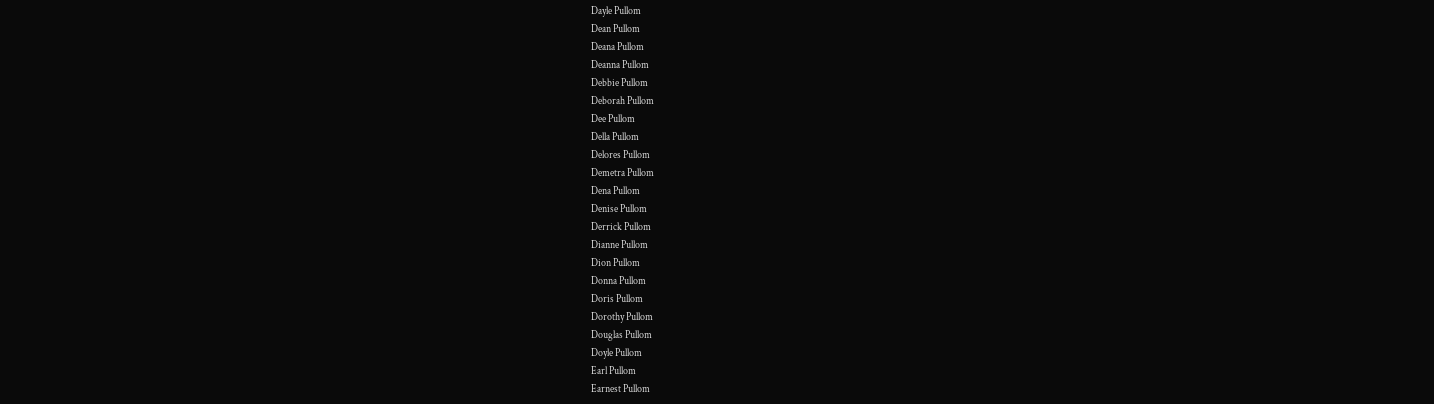Dayle Pullom
Dean Pullom
Deana Pullom
Deanna Pullom
Debbie Pullom
Deborah Pullom
Dee Pullom
Della Pullom
Delores Pullom
Demetra Pullom
Dena Pullom
Denise Pullom
Derrick Pullom
Dianne Pullom
Dion Pullom
Donna Pullom
Doris Pullom
Dorothy Pullom
Douglas Pullom
Doyle Pullom
Earl Pullom
Earnest Pullom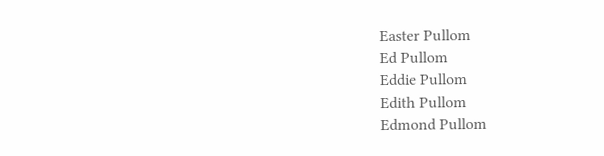Easter Pullom
Ed Pullom
Eddie Pullom
Edith Pullom
Edmond Pullom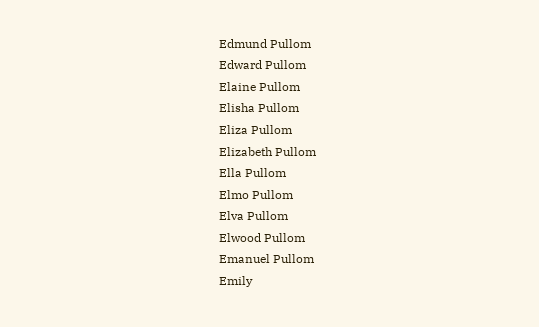Edmund Pullom
Edward Pullom
Elaine Pullom
Elisha Pullom
Eliza Pullom
Elizabeth Pullom
Ella Pullom
Elmo Pullom
Elva Pullom
Elwood Pullom
Emanuel Pullom
Emily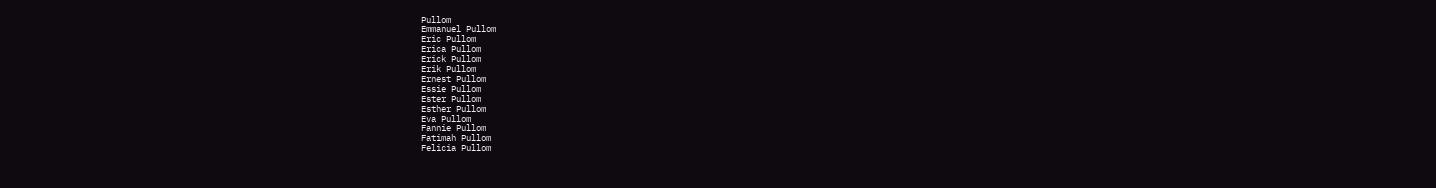Pullom
Emmanuel Pullom
Eric Pullom
Erica Pullom
Erick Pullom
Erik Pullom
Ernest Pullom
Essie Pullom
Ester Pullom
Esther Pullom
Eva Pullom
Fannie Pullom
Fatimah Pullom
Felicia Pullom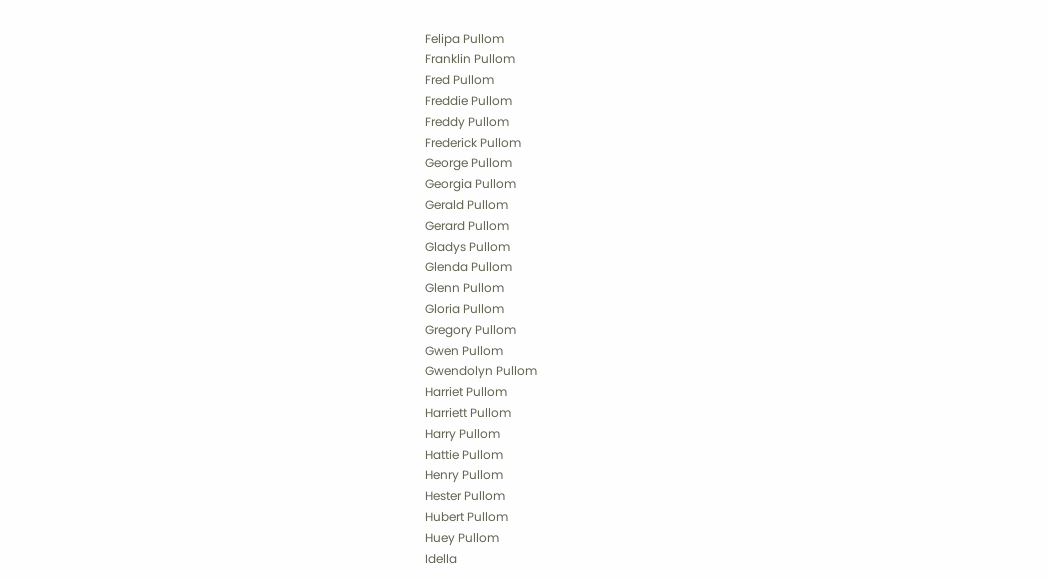Felipa Pullom
Franklin Pullom
Fred Pullom
Freddie Pullom
Freddy Pullom
Frederick Pullom
George Pullom
Georgia Pullom
Gerald Pullom
Gerard Pullom
Gladys Pullom
Glenda Pullom
Glenn Pullom
Gloria Pullom
Gregory Pullom
Gwen Pullom
Gwendolyn Pullom
Harriet Pullom
Harriett Pullom
Harry Pullom
Hattie Pullom
Henry Pullom
Hester Pullom
Hubert Pullom
Huey Pullom
Idella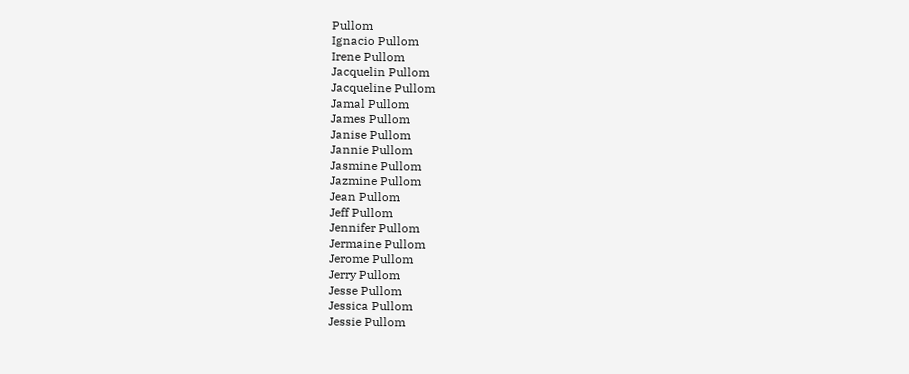Pullom
Ignacio Pullom
Irene Pullom
Jacquelin Pullom
Jacqueline Pullom
Jamal Pullom
James Pullom
Janise Pullom
Jannie Pullom
Jasmine Pullom
Jazmine Pullom
Jean Pullom
Jeff Pullom
Jennifer Pullom
Jermaine Pullom
Jerome Pullom
Jerry Pullom
Jesse Pullom
Jessica Pullom
Jessie Pullom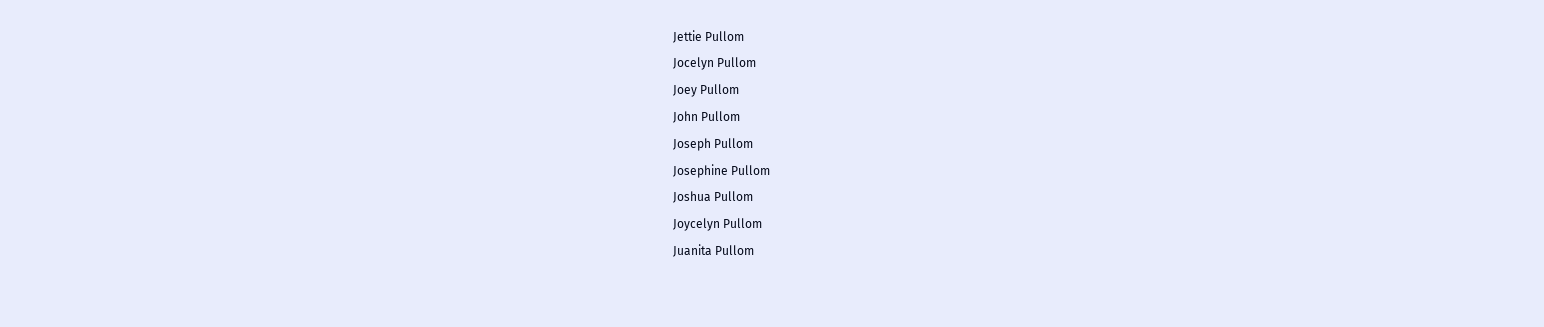Jettie Pullom
Jocelyn Pullom
Joey Pullom
John Pullom
Joseph Pullom
Josephine Pullom
Joshua Pullom
Joycelyn Pullom
Juanita Pullom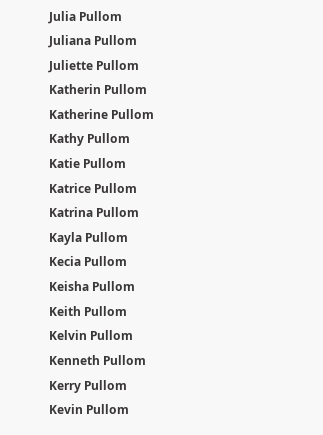Julia Pullom
Juliana Pullom
Juliette Pullom
Katherin Pullom
Katherine Pullom
Kathy Pullom
Katie Pullom
Katrice Pullom
Katrina Pullom
Kayla Pullom
Kecia Pullom
Keisha Pullom
Keith Pullom
Kelvin Pullom
Kenneth Pullom
Kerry Pullom
Kevin Pullom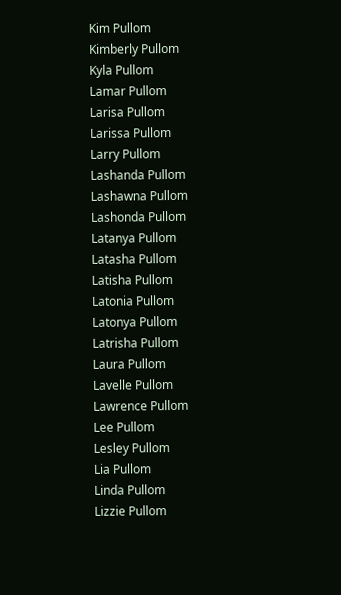Kim Pullom
Kimberly Pullom
Kyla Pullom
Lamar Pullom
Larisa Pullom
Larissa Pullom
Larry Pullom
Lashanda Pullom
Lashawna Pullom
Lashonda Pullom
Latanya Pullom
Latasha Pullom
Latisha Pullom
Latonia Pullom
Latonya Pullom
Latrisha Pullom
Laura Pullom
Lavelle Pullom
Lawrence Pullom
Lee Pullom
Lesley Pullom
Lia Pullom
Linda Pullom
Lizzie Pullom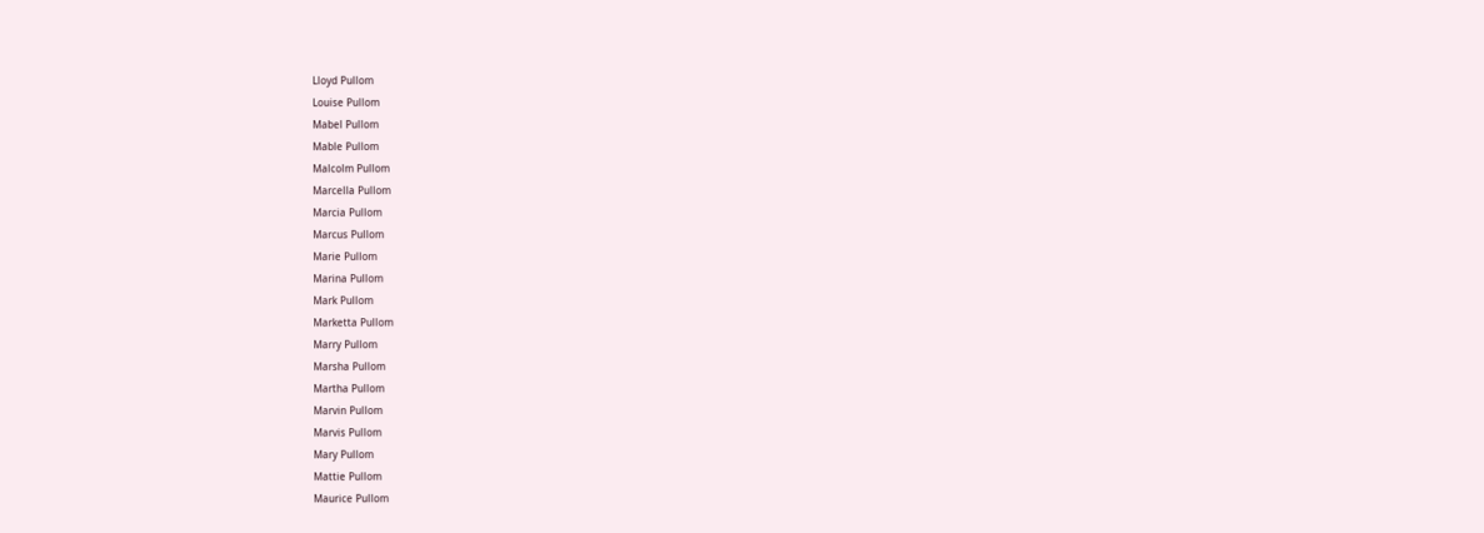Lloyd Pullom
Louise Pullom
Mabel Pullom
Mable Pullom
Malcolm Pullom
Marcella Pullom
Marcia Pullom
Marcus Pullom
Marie Pullom
Marina Pullom
Mark Pullom
Marketta Pullom
Marry Pullom
Marsha Pullom
Martha Pullom
Marvin Pullom
Marvis Pullom
Mary Pullom
Mattie Pullom
Maurice Pullom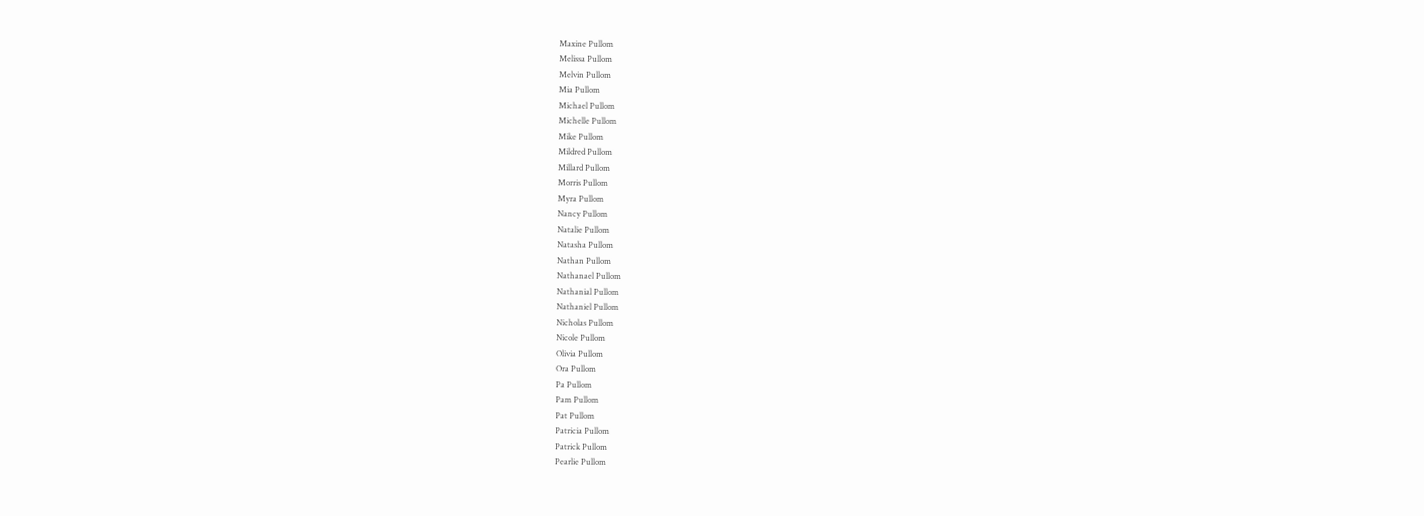Maxine Pullom
Melissa Pullom
Melvin Pullom
Mia Pullom
Michael Pullom
Michelle Pullom
Mike Pullom
Mildred Pullom
Millard Pullom
Morris Pullom
Myra Pullom
Nancy Pullom
Natalie Pullom
Natasha Pullom
Nathan Pullom
Nathanael Pullom
Nathanial Pullom
Nathaniel Pullom
Nicholas Pullom
Nicole Pullom
Olivia Pullom
Ora Pullom
Pa Pullom
Pam Pullom
Pat Pullom
Patricia Pullom
Patrick Pullom
Pearlie Pullom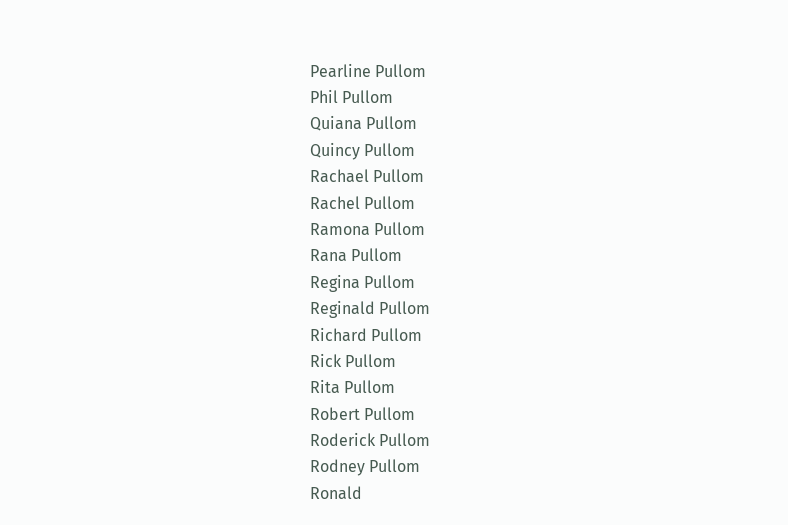Pearline Pullom
Phil Pullom
Quiana Pullom
Quincy Pullom
Rachael Pullom
Rachel Pullom
Ramona Pullom
Rana Pullom
Regina Pullom
Reginald Pullom
Richard Pullom
Rick Pullom
Rita Pullom
Robert Pullom
Roderick Pullom
Rodney Pullom
Ronald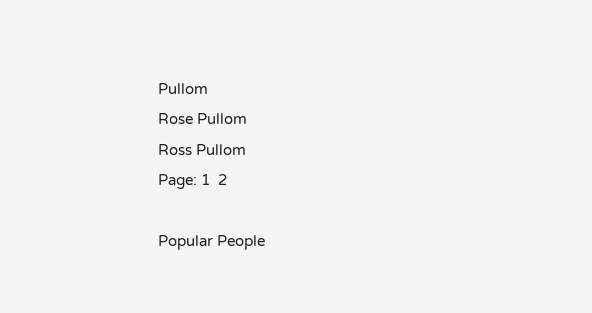Pullom
Rose Pullom
Ross Pullom
Page: 1  2

Popular People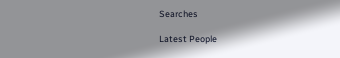Searches

Latest People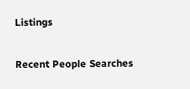Listings

Recent People Searches